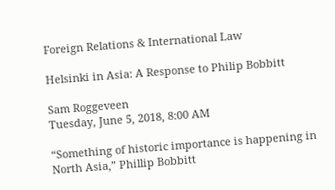Foreign Relations & International Law

Helsinki in Asia: A Response to Philip Bobbitt

Sam Roggeveen
Tuesday, June 5, 2018, 8:00 AM

“Something of historic importance is happening in North Asia,” Phillip Bobbitt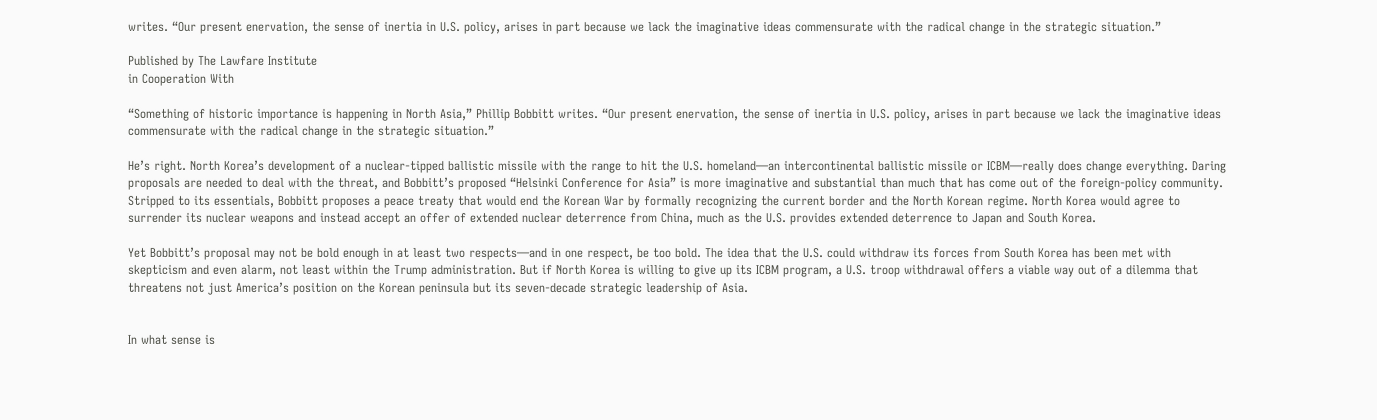writes. “Our present enervation, the sense of inertia in U.S. policy, arises in part because we lack the imaginative ideas commensurate with the radical change in the strategic situation.”

Published by The Lawfare Institute
in Cooperation With

“Something of historic importance is happening in North Asia,” Phillip Bobbitt writes. “Our present enervation, the sense of inertia in U.S. policy, arises in part because we lack the imaginative ideas commensurate with the radical change in the strategic situation.”

He’s right. North Korea’s development of a nuclear-tipped ballistic missile with the range to hit the U.S. homeland—an intercontinental ballistic missile or ICBM—really does change everything. Daring proposals are needed to deal with the threat, and Bobbitt’s proposed “Helsinki Conference for Asia” is more imaginative and substantial than much that has come out of the foreign-policy community. Stripped to its essentials, Bobbitt proposes a peace treaty that would end the Korean War by formally recognizing the current border and the North Korean regime. North Korea would agree to surrender its nuclear weapons and instead accept an offer of extended nuclear deterrence from China, much as the U.S. provides extended deterrence to Japan and South Korea.

Yet Bobbitt’s proposal may not be bold enough in at least two respects—and in one respect, be too bold. The idea that the U.S. could withdraw its forces from South Korea has been met with skepticism and even alarm, not least within the Trump administration. But if North Korea is willing to give up its ICBM program, a U.S. troop withdrawal offers a viable way out of a dilemma that threatens not just America’s position on the Korean peninsula but its seven-decade strategic leadership of Asia.


In what sense is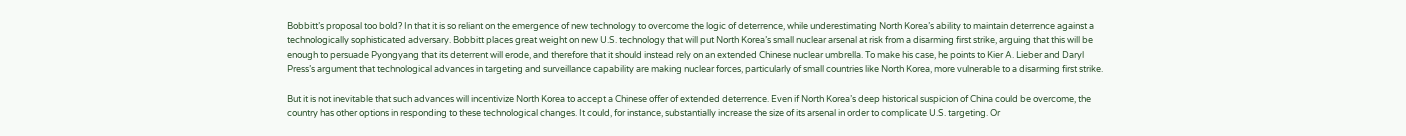Bobbitt’s proposal too bold? In that it is so reliant on the emergence of new technology to overcome the logic of deterrence, while underestimating North Korea’s ability to maintain deterrence against a technologically sophisticated adversary. Bobbitt places great weight on new U.S. technology that will put North Korea’s small nuclear arsenal at risk from a disarming first strike, arguing that this will be enough to persuade Pyongyang that its deterrent will erode, and therefore that it should instead rely on an extended Chinese nuclear umbrella. To make his case, he points to Kier A. Lieber and Daryl Press’s argument that technological advances in targeting and surveillance capability are making nuclear forces, particularly of small countries like North Korea, more vulnerable to a disarming first strike.

But it is not inevitable that such advances will incentivize North Korea to accept a Chinese offer of extended deterrence. Even if North Korea’s deep historical suspicion of China could be overcome, the country has other options in responding to these technological changes. It could, for instance, substantially increase the size of its arsenal in order to complicate U.S. targeting. Or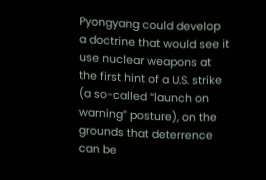Pyongyang could develop a doctrine that would see it use nuclear weapons at the first hint of a U.S. strike (a so-called “launch on warning” posture), on the grounds that deterrence can be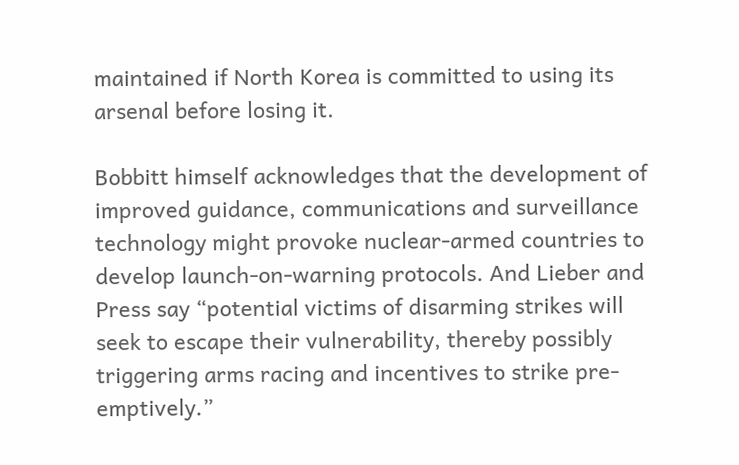maintained if North Korea is committed to using its arsenal before losing it.

Bobbitt himself acknowledges that the development of improved guidance, communications and surveillance technology might provoke nuclear-armed countries to develop launch-on-warning protocols. And Lieber and Press say “potential victims of disarming strikes will seek to escape their vulnerability, thereby possibly triggering arms racing and incentives to strike pre-emptively.”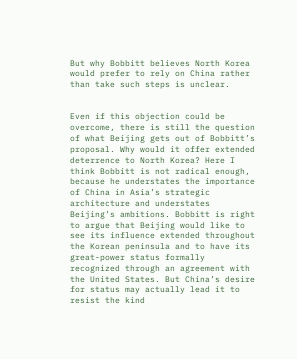But why Bobbitt believes North Korea would prefer to rely on China rather than take such steps is unclear.


Even if this objection could be overcome, there is still the question of what Beijing gets out of Bobbitt’s proposal. Why would it offer extended deterrence to North Korea? Here I think Bobbitt is not radical enough, because he understates the importance of China in Asia’s strategic architecture and understates Beijing’s ambitions. Bobbitt is right to argue that Beijing would like to see its influence extended throughout the Korean peninsula and to have its great-power status formally recognized through an agreement with the United States. But China’s desire for status may actually lead it to resist the kind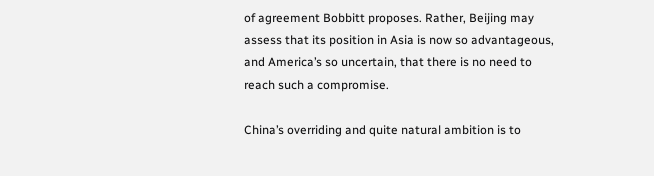of agreement Bobbitt proposes. Rather, Beijing may assess that its position in Asia is now so advantageous, and America’s so uncertain, that there is no need to reach such a compromise.

China’s overriding and quite natural ambition is to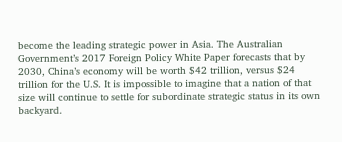become the leading strategic power in Asia. The Australian Government’s 2017 Foreign Policy White Paper forecasts that by 2030, China’s economy will be worth $42 trillion, versus $24 trillion for the U.S. It is impossible to imagine that a nation of that size will continue to settle for subordinate strategic status in its own backyard.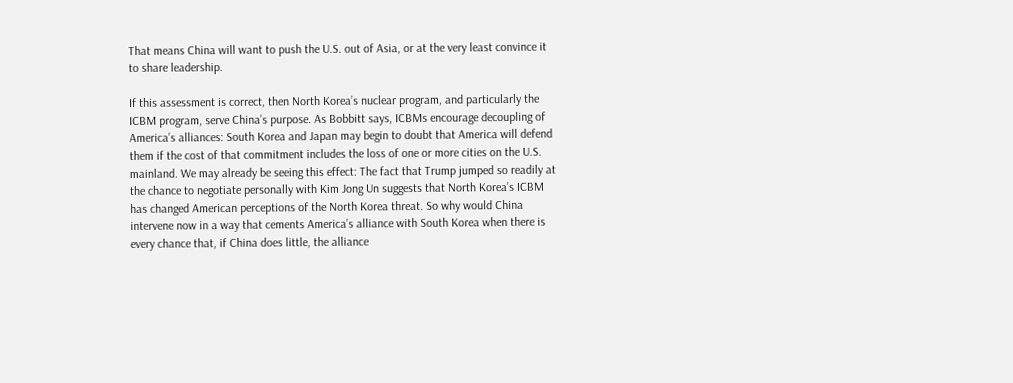That means China will want to push the U.S. out of Asia, or at the very least convince it to share leadership.

If this assessment is correct, then North Korea’s nuclear program, and particularly the ICBM program, serve China’s purpose. As Bobbitt says, ICBMs encourage decoupling of America’s alliances: South Korea and Japan may begin to doubt that America will defend them if the cost of that commitment includes the loss of one or more cities on the U.S. mainland. We may already be seeing this effect: The fact that Trump jumped so readily at the chance to negotiate personally with Kim Jong Un suggests that North Korea’s ICBM has changed American perceptions of the North Korea threat. So why would China intervene now in a way that cements America’s alliance with South Korea when there is every chance that, if China does little, the alliance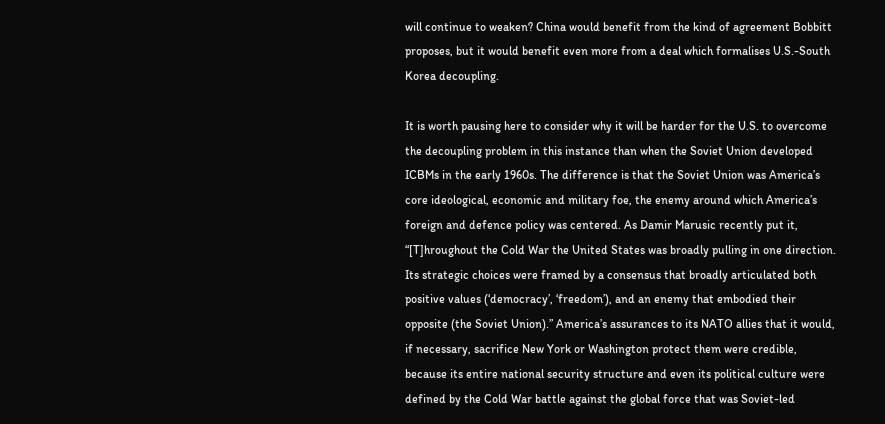will continue to weaken? China would benefit from the kind of agreement Bobbitt proposes, but it would benefit even more from a deal which formalises U.S.-South Korea decoupling.

It is worth pausing here to consider why it will be harder for the U.S. to overcome the decoupling problem in this instance than when the Soviet Union developed ICBMs in the early 1960s. The difference is that the Soviet Union was America’s core ideological, economic and military foe, the enemy around which America’s foreign and defence policy was centered. As Damir Marusic recently put it, “[T]hroughout the Cold War the United States was broadly pulling in one direction. Its strategic choices were framed by a consensus that broadly articulated both positive values (‘democracy’, ‘freedom’), and an enemy that embodied their opposite (the Soviet Union).” America’s assurances to its NATO allies that it would, if necessary, sacrifice New York or Washington protect them were credible, because its entire national security structure and even its political culture were defined by the Cold War battle against the global force that was Soviet-led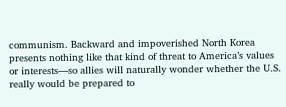communism. Backward and impoverished North Korea presents nothing like that kind of threat to America’s values or interests—so allies will naturally wonder whether the U.S. really would be prepared to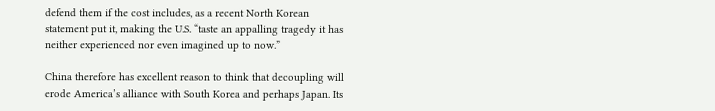defend them if the cost includes, as a recent North Korean statement put it, making the U.S. “taste an appalling tragedy it has neither experienced nor even imagined up to now.”

China therefore has excellent reason to think that decoupling will erode America’s alliance with South Korea and perhaps Japan. Its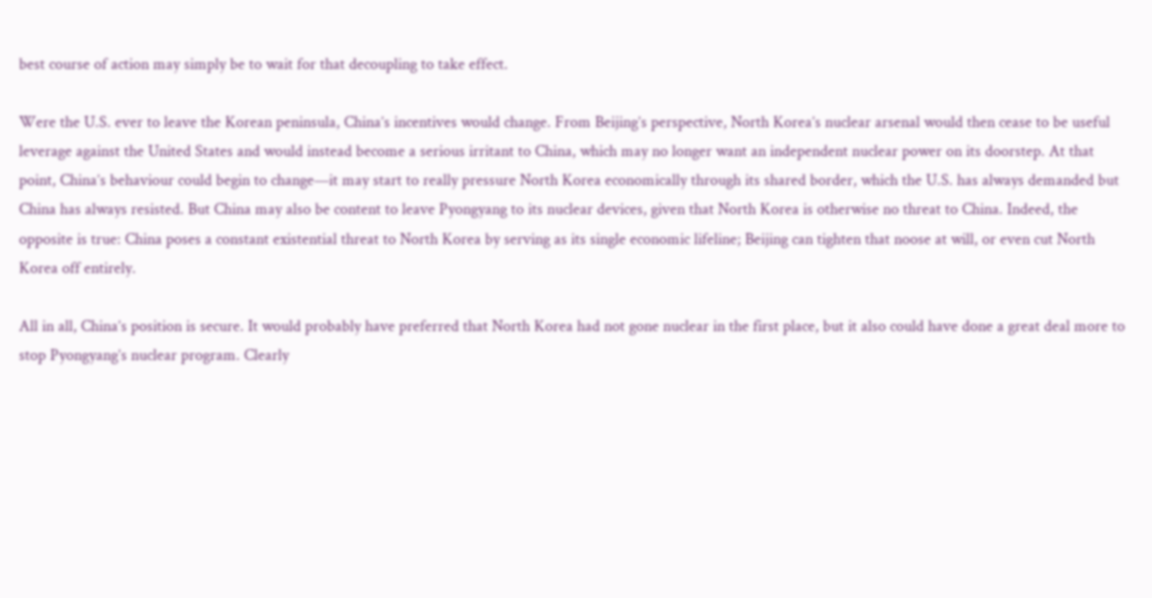best course of action may simply be to wait for that decoupling to take effect.

Were the U.S. ever to leave the Korean peninsula, China’s incentives would change. From Beijing’s perspective, North Korea’s nuclear arsenal would then cease to be useful leverage against the United States and would instead become a serious irritant to China, which may no longer want an independent nuclear power on its doorstep. At that point, China’s behaviour could begin to change—it may start to really pressure North Korea economically through its shared border, which the U.S. has always demanded but China has always resisted. But China may also be content to leave Pyongyang to its nuclear devices, given that North Korea is otherwise no threat to China. Indeed, the opposite is true: China poses a constant existential threat to North Korea by serving as its single economic lifeline; Beijing can tighten that noose at will, or even cut North Korea off entirely.

All in all, China’s position is secure. It would probably have preferred that North Korea had not gone nuclear in the first place, but it also could have done a great deal more to stop Pyongyang’s nuclear program. Clearly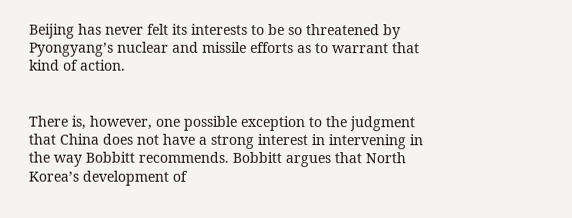Beijing has never felt its interests to be so threatened by Pyongyang’s nuclear and missile efforts as to warrant that kind of action.


There is, however, one possible exception to the judgment that China does not have a strong interest in intervening in the way Bobbitt recommends. Bobbitt argues that North Korea’s development of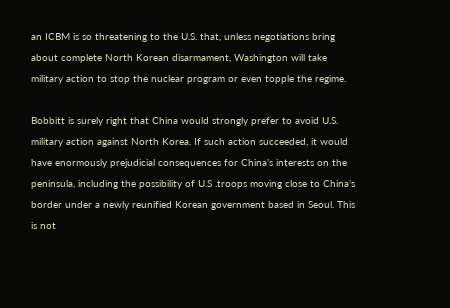an ICBM is so threatening to the U.S. that, unless negotiations bring about complete North Korean disarmament, Washington will take military action to stop the nuclear program or even topple the regime.

Bobbitt is surely right that China would strongly prefer to avoid U.S. military action against North Korea. If such action succeeded, it would have enormously prejudicial consequences for China’s interests on the peninsula, including the possibility of U.S .troops moving close to China’s border under a newly reunified Korean government based in Seoul. This is not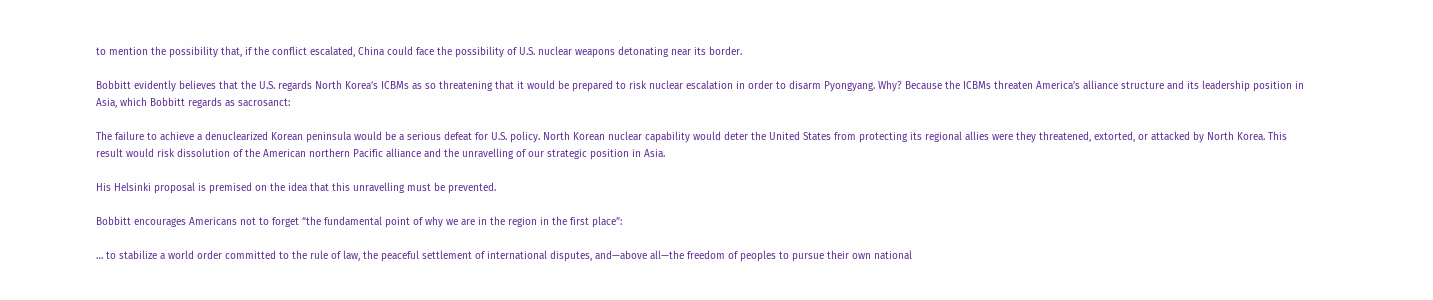to mention the possibility that, if the conflict escalated, China could face the possibility of U.S. nuclear weapons detonating near its border.

Bobbitt evidently believes that the U.S. regards North Korea’s ICBMs as so threatening that it would be prepared to risk nuclear escalation in order to disarm Pyongyang. Why? Because the ICBMs threaten America’s alliance structure and its leadership position in Asia, which Bobbitt regards as sacrosanct:

The failure to achieve a denuclearized Korean peninsula would be a serious defeat for U.S. policy. North Korean nuclear capability would deter the United States from protecting its regional allies were they threatened, extorted, or attacked by North Korea. This result would risk dissolution of the American northern Pacific alliance and the unravelling of our strategic position in Asia.

His Helsinki proposal is premised on the idea that this unravelling must be prevented.

Bobbitt encourages Americans not to forget “the fundamental point of why we are in the region in the first place”:

… to stabilize a world order committed to the rule of law, the peaceful settlement of international disputes, and—above all—the freedom of peoples to pursue their own national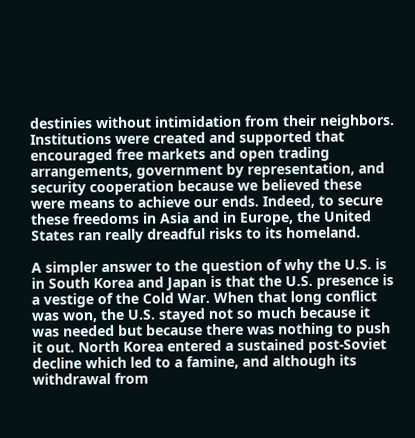destinies without intimidation from their neighbors. Institutions were created and supported that encouraged free markets and open trading arrangements, government by representation, and security cooperation because we believed these were means to achieve our ends. Indeed, to secure these freedoms in Asia and in Europe, the United States ran really dreadful risks to its homeland.

A simpler answer to the question of why the U.S. is in South Korea and Japan is that the U.S. presence is a vestige of the Cold War. When that long conflict was won, the U.S. stayed not so much because it was needed but because there was nothing to push it out. North Korea entered a sustained post-Soviet decline which led to a famine, and although its withdrawal from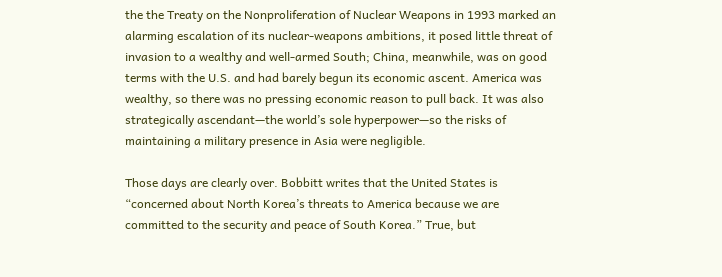the the Treaty on the Nonproliferation of Nuclear Weapons in 1993 marked an alarming escalation of its nuclear-weapons ambitions, it posed little threat of invasion to a wealthy and well-armed South; China, meanwhile, was on good terms with the U.S. and had barely begun its economic ascent. America was wealthy, so there was no pressing economic reason to pull back. It was also strategically ascendant—the world’s sole hyperpower—so the risks of maintaining a military presence in Asia were negligible.

Those days are clearly over. Bobbitt writes that the United States is “concerned about North Korea’s threats to America because we are committed to the security and peace of South Korea.” True, but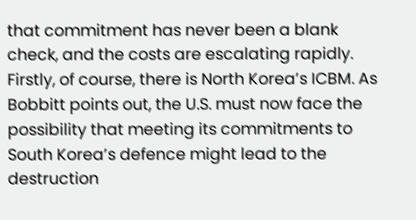that commitment has never been a blank check, and the costs are escalating rapidly. Firstly, of course, there is North Korea’s ICBM. As Bobbitt points out, the U.S. must now face the possibility that meeting its commitments to South Korea’s defence might lead to the destruction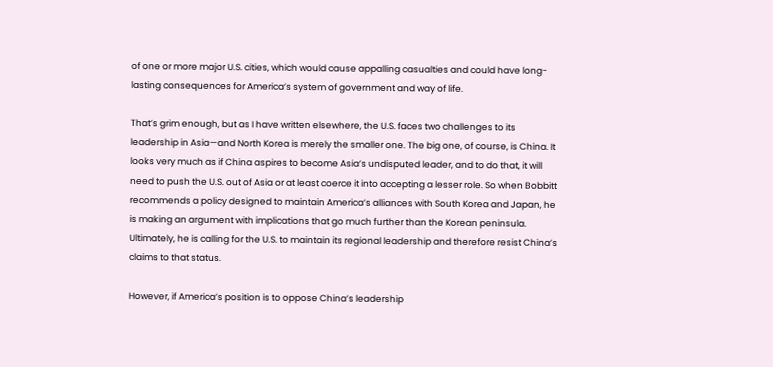of one or more major U.S. cities, which would cause appalling casualties and could have long-lasting consequences for America’s system of government and way of life.

That’s grim enough, but as I have written elsewhere, the U.S. faces two challenges to its leadership in Asia—and North Korea is merely the smaller one. The big one, of course, is China. It looks very much as if China aspires to become Asia’s undisputed leader, and to do that, it will need to push the U.S. out of Asia or at least coerce it into accepting a lesser role. So when Bobbitt recommends a policy designed to maintain America’s alliances with South Korea and Japan, he is making an argument with implications that go much further than the Korean peninsula. Ultimately, he is calling for the U.S. to maintain its regional leadership and therefore resist China’s claims to that status.

However, if America’s position is to oppose China’s leadership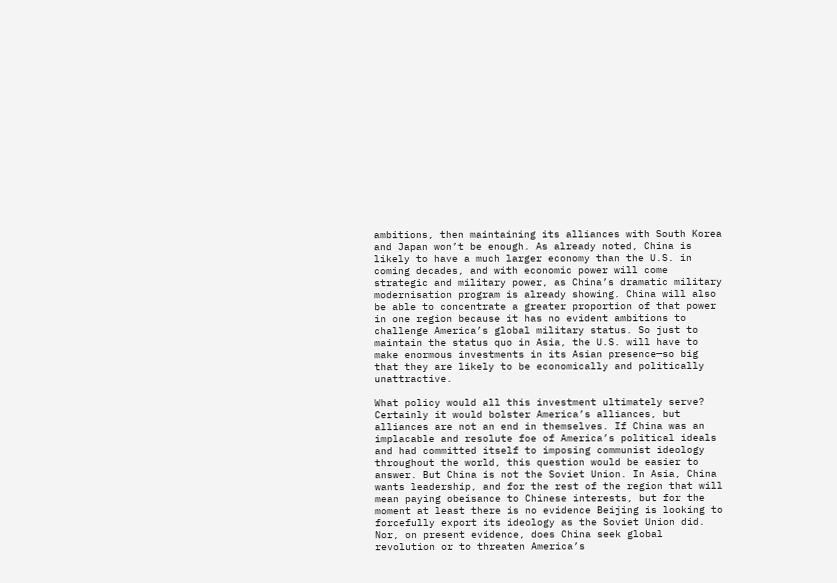ambitions, then maintaining its alliances with South Korea and Japan won’t be enough. As already noted, China is likely to have a much larger economy than the U.S. in coming decades, and with economic power will come strategic and military power, as China’s dramatic military modernisation program is already showing. China will also be able to concentrate a greater proportion of that power in one region because it has no evident ambitions to challenge America’s global military status. So just to maintain the status quo in Asia, the U.S. will have to make enormous investments in its Asian presence—so big that they are likely to be economically and politically unattractive.

What policy would all this investment ultimately serve? Certainly it would bolster America’s alliances, but alliances are not an end in themselves. If China was an implacable and resolute foe of America’s political ideals and had committed itself to imposing communist ideology throughout the world, this question would be easier to answer. But China is not the Soviet Union. In Asia, China wants leadership, and for the rest of the region that will mean paying obeisance to Chinese interests, but for the moment at least there is no evidence Beijing is looking to forcefully export its ideology as the Soviet Union did. Nor, on present evidence, does China seek global revolution or to threaten America’s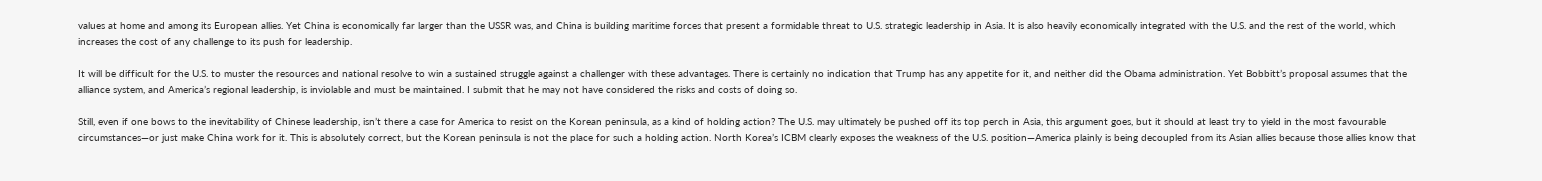values at home and among its European allies. Yet China is economically far larger than the USSR was, and China is building maritime forces that present a formidable threat to U.S. strategic leadership in Asia. It is also heavily economically integrated with the U.S. and the rest of the world, which increases the cost of any challenge to its push for leadership.

It will be difficult for the U.S. to muster the resources and national resolve to win a sustained struggle against a challenger with these advantages. There is certainly no indication that Trump has any appetite for it, and neither did the Obama administration. Yet Bobbitt’s proposal assumes that the alliance system, and America’s regional leadership, is inviolable and must be maintained. I submit that he may not have considered the risks and costs of doing so.

Still, even if one bows to the inevitability of Chinese leadership, isn’t there a case for America to resist on the Korean peninsula, as a kind of holding action? The U.S. may ultimately be pushed off its top perch in Asia, this argument goes, but it should at least try to yield in the most favourable circumstances—or just make China work for it. This is absolutely correct, but the Korean peninsula is not the place for such a holding action. North Korea’s ICBM clearly exposes the weakness of the U.S. position—America plainly is being decoupled from its Asian allies because those allies know that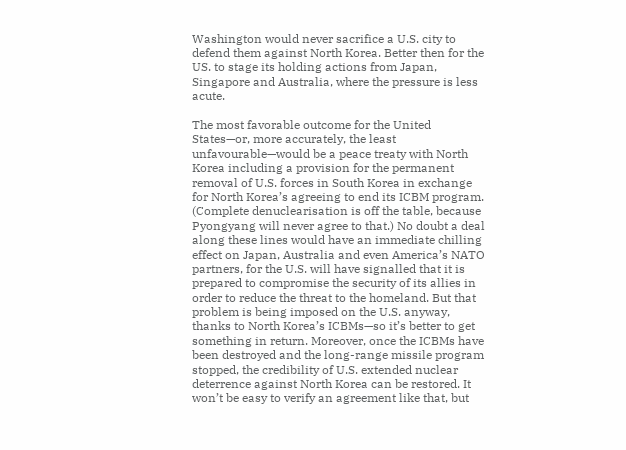Washington would never sacrifice a U.S. city to defend them against North Korea. Better then for the US. to stage its holding actions from Japan, Singapore and Australia, where the pressure is less acute.

The most favorable outcome for the United States—or, more accurately, the least unfavourable—would be a peace treaty with North Korea including a provision for the permanent removal of U.S. forces in South Korea in exchange for North Korea’s agreeing to end its ICBM program. (Complete denuclearisation is off the table, because Pyongyang will never agree to that.) No doubt a deal along these lines would have an immediate chilling effect on Japan, Australia and even America’s NATO partners, for the U.S. will have signalled that it is prepared to compromise the security of its allies in order to reduce the threat to the homeland. But that problem is being imposed on the U.S. anyway, thanks to North Korea’s ICBMs—so it’s better to get something in return. Moreover, once the ICBMs have been destroyed and the long-range missile program stopped, the credibility of U.S. extended nuclear deterrence against North Korea can be restored. It won’t be easy to verify an agreement like that, but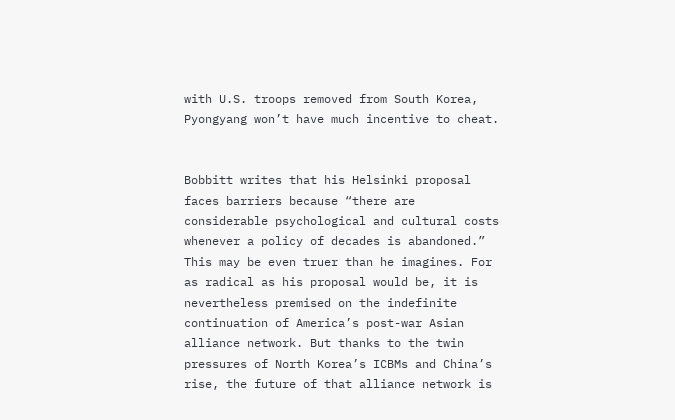with U.S. troops removed from South Korea, Pyongyang won’t have much incentive to cheat.


Bobbitt writes that his Helsinki proposal faces barriers because “there are considerable psychological and cultural costs whenever a policy of decades is abandoned.” This may be even truer than he imagines. For as radical as his proposal would be, it is nevertheless premised on the indefinite continuation of America’s post-war Asian alliance network. But thanks to the twin pressures of North Korea’s ICBMs and China’s rise, the future of that alliance network is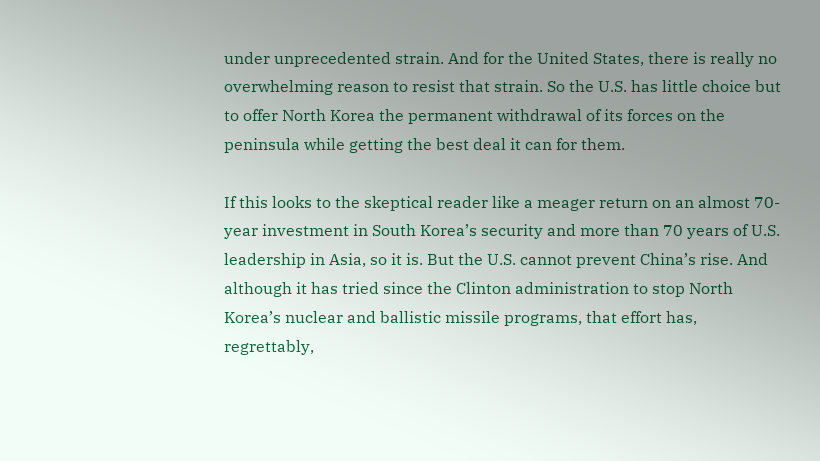under unprecedented strain. And for the United States, there is really no overwhelming reason to resist that strain. So the U.S. has little choice but to offer North Korea the permanent withdrawal of its forces on the peninsula while getting the best deal it can for them.

If this looks to the skeptical reader like a meager return on an almost 70-year investment in South Korea’s security and more than 70 years of U.S. leadership in Asia, so it is. But the U.S. cannot prevent China’s rise. And although it has tried since the Clinton administration to stop North Korea’s nuclear and ballistic missile programs, that effort has, regrettably,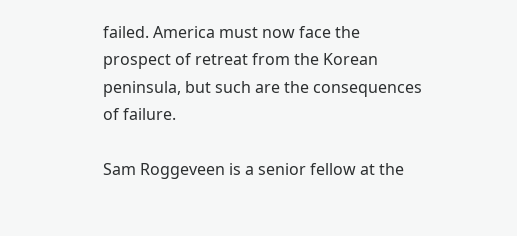failed. America must now face the prospect of retreat from the Korean peninsula, but such are the consequences of failure.

Sam Roggeveen is a senior fellow at the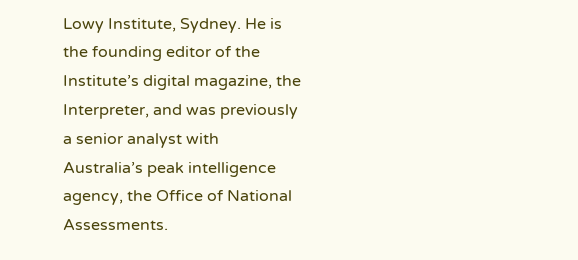Lowy Institute, Sydney. He is the founding editor of the Institute’s digital magazine, the Interpreter, and was previously a senior analyst with Australia’s peak intelligence agency, the Office of National Assessments.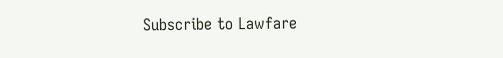Subscribe to Lawfare